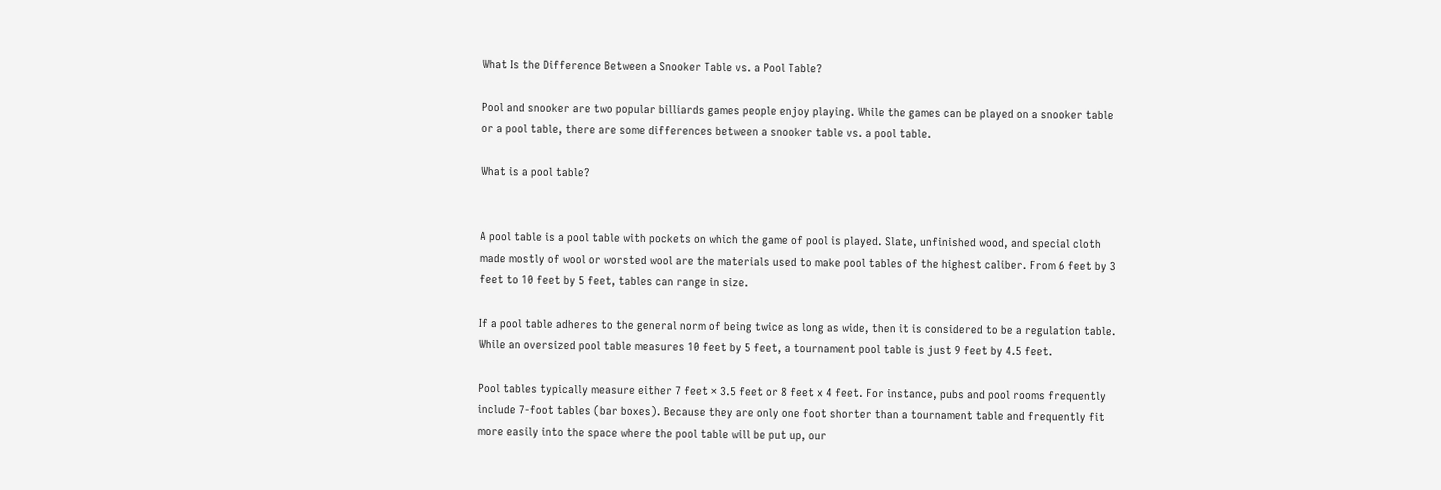What Is the Difference Between a Snooker Table vs. a Pool Table?

Pool and snooker are two popular billiards games people enjoy playing. While the games can be played on a snooker table or a pool table, there are some differences between a snooker table vs. a pool table.

What is a pool table?


A pool table is a pool table with pockets on which the game of pool is played. Slate, unfinished wood, and special cloth made mostly of wool or worsted wool are the materials used to make pool tables of the highest caliber. From 6 feet by 3 feet to 10 feet by 5 feet, tables can range in size.

If a pool table adheres to the general norm of being twice as long as wide, then it is considered to be a regulation table. While an oversized pool table measures 10 feet by 5 feet, a tournament pool table is just 9 feet by 4.5 feet.

Pool tables typically measure either 7 feet × 3.5 feet or 8 feet x 4 feet. For instance, pubs and pool rooms frequently include 7-foot tables (bar boxes). Because they are only one foot shorter than a tournament table and frequently fit more easily into the space where the pool table will be put up, our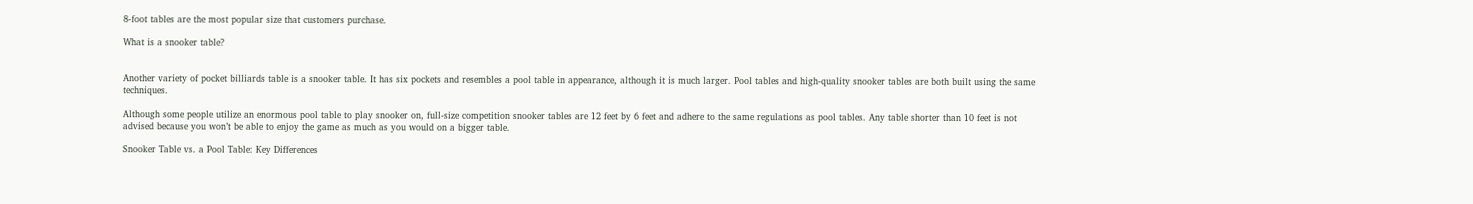8-foot tables are the most popular size that customers purchase.

What is a snooker table?


Another variety of pocket billiards table is a snooker table. It has six pockets and resembles a pool table in appearance, although it is much larger. Pool tables and high-quality snooker tables are both built using the same techniques.

Although some people utilize an enormous pool table to play snooker on, full-size competition snooker tables are 12 feet by 6 feet and adhere to the same regulations as pool tables. Any table shorter than 10 feet is not advised because you won’t be able to enjoy the game as much as you would on a bigger table.

Snooker Table vs. a Pool Table: Key Differences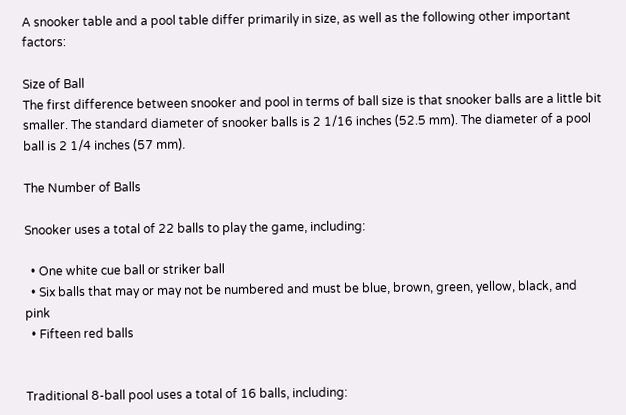A snooker table and a pool table differ primarily in size, as well as the following other important factors:

Size of Ball
The first difference between snooker and pool in terms of ball size is that snooker balls are a little bit smaller. The standard diameter of snooker balls is 2 1/16 inches (52.5 mm). The diameter of a pool ball is 2 1/4 inches (57 mm).

The Number of Balls

Snooker uses a total of 22 balls to play the game, including:

  • One white cue ball or striker ball
  • Six balls that may or may not be numbered and must be blue, brown, green, yellow, black, and pink
  • Fifteen red balls


Traditional 8-ball pool uses a total of 16 balls, including: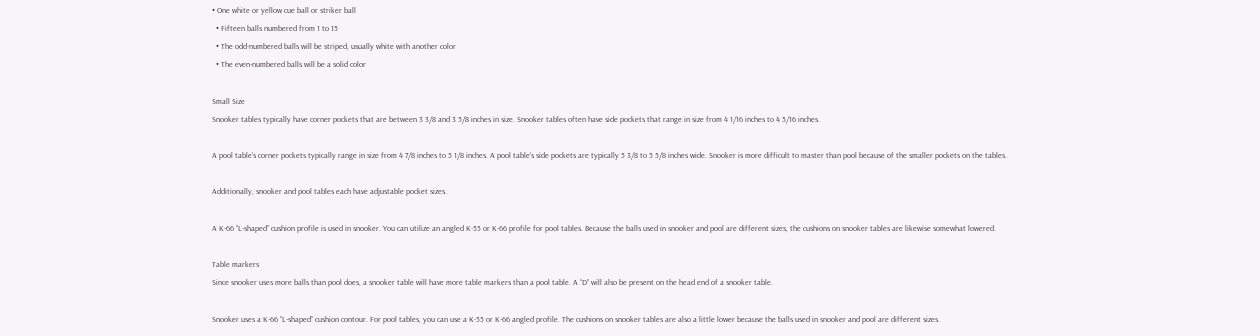• One white or yellow cue ball or striker ball
  • Fifteen balls numbered from 1 to 15
  • The odd-numbered balls will be striped, usually white with another color
  • The even-numbered balls will be a solid color

Small Size
Snooker tables typically have corner pockets that are between 3 3/8 and 3 5/8 inches in size. Snooker tables often have side pockets that range in size from 4 1/16 inches to 4 5/16 inches.

A pool table’s corner pockets typically range in size from 4 7/8 inches to 5 1/8 inches. A pool table’s side pockets are typically 5 3/8 to 5 5/8 inches wide. Snooker is more difficult to master than pool because of the smaller pockets on the tables.

Additionally, snooker and pool tables each have adjustable pocket sizes.

A K-66 “L-shaped” cushion profile is used in snooker. You can utilize an angled K-55 or K-66 profile for pool tables. Because the balls used in snooker and pool are different sizes, the cushions on snooker tables are likewise somewhat lowered.

Table markers
Since snooker uses more balls than pool does, a snooker table will have more table markers than a pool table. A “D” will also be present on the head end of a snooker table.

Snooker uses a K-66 “L-shaped” cushion contour. For pool tables, you can use a K-55 or K-66 angled profile. The cushions on snooker tables are also a little lower because the balls used in snooker and pool are different sizes.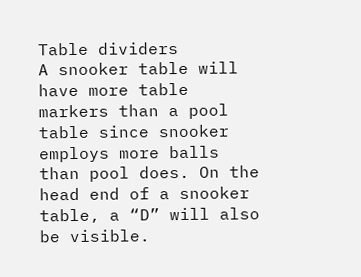Table dividers
A snooker table will have more table markers than a pool table since snooker employs more balls than pool does. On the head end of a snooker table, a “D” will also be visible.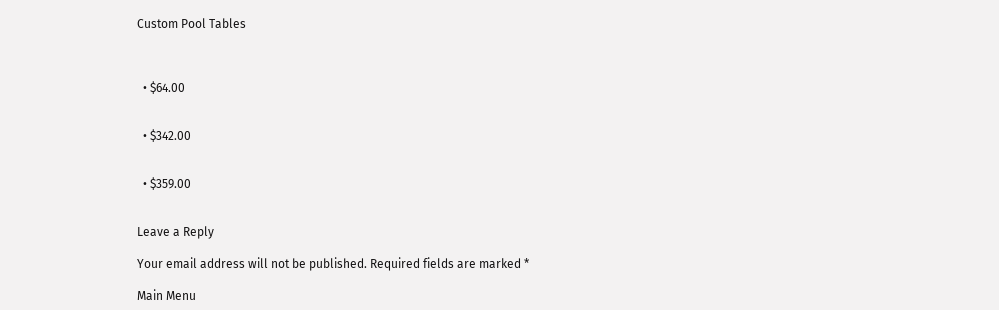Custom Pool Tables



  • $64.00


  • $342.00


  • $359.00


Leave a Reply

Your email address will not be published. Required fields are marked *

Main Menu